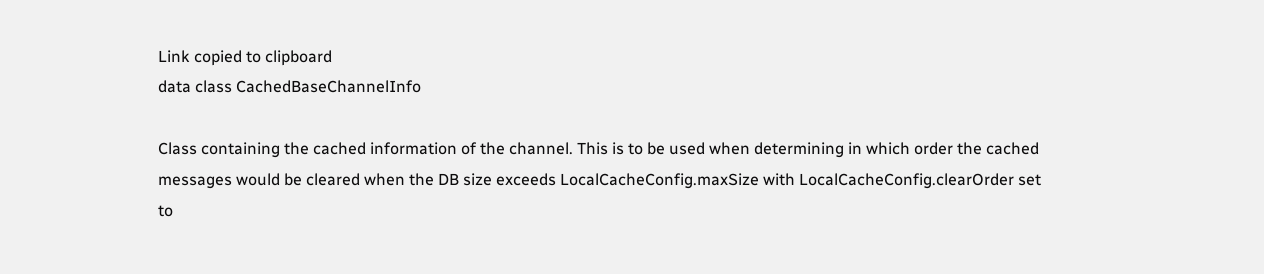Link copied to clipboard
data class CachedBaseChannelInfo

Class containing the cached information of the channel. This is to be used when determining in which order the cached messages would be cleared when the DB size exceeds LocalCacheConfig.maxSize with LocalCacheConfig.clearOrder set to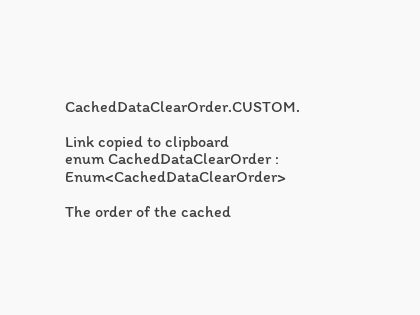CachedDataClearOrder.CUSTOM.

Link copied to clipboard
enum CachedDataClearOrder : Enum<CachedDataClearOrder>

The order of the cached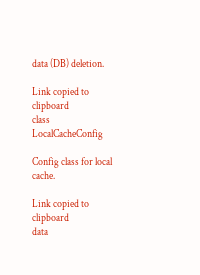data (DB) deletion.

Link copied to clipboard
class LocalCacheConfig

Config class for local cache.

Link copied to clipboard
data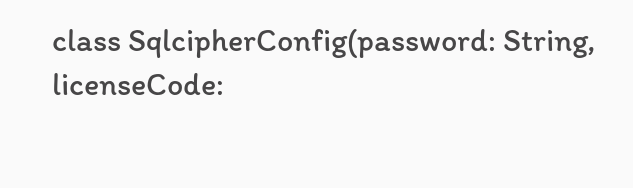class SqlcipherConfig(password: String, licenseCode: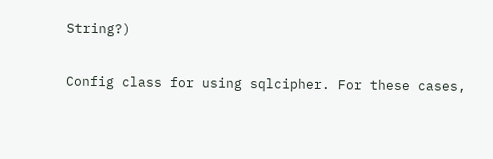String?)

Config class for using sqlcipher. For these cases,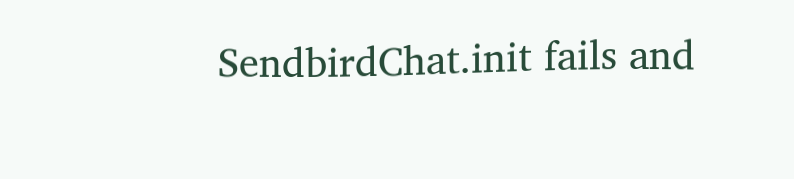SendbirdChat.init fails and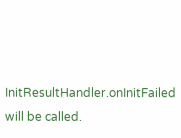InitResultHandler.onInitFailed will be called.